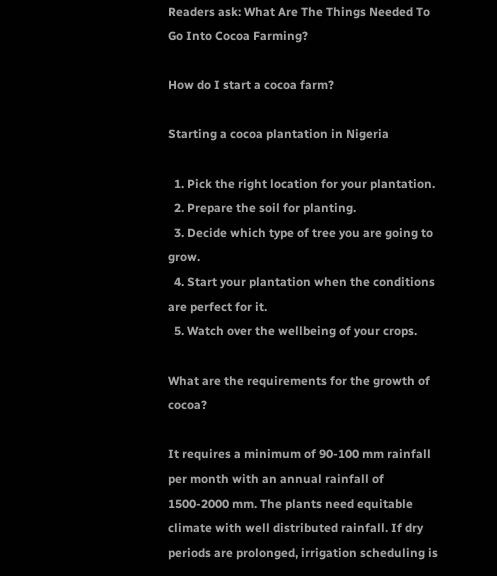Readers ask: What Are The Things Needed To Go Into Cocoa Farming?

How do I start a cocoa farm?

Starting a cocoa plantation in Nigeria

  1. Pick the right location for your plantation.
  2. Prepare the soil for planting.
  3. Decide which type of tree you are going to grow.
  4. Start your plantation when the conditions are perfect for it.
  5. Watch over the wellbeing of your crops.

What are the requirements for the growth of cocoa?

It requires a minimum of 90-100 mm rainfall per month with an annual rainfall of 1500-2000 mm. The plants need equitable climate with well distributed rainfall. If dry periods are prolonged, irrigation scheduling is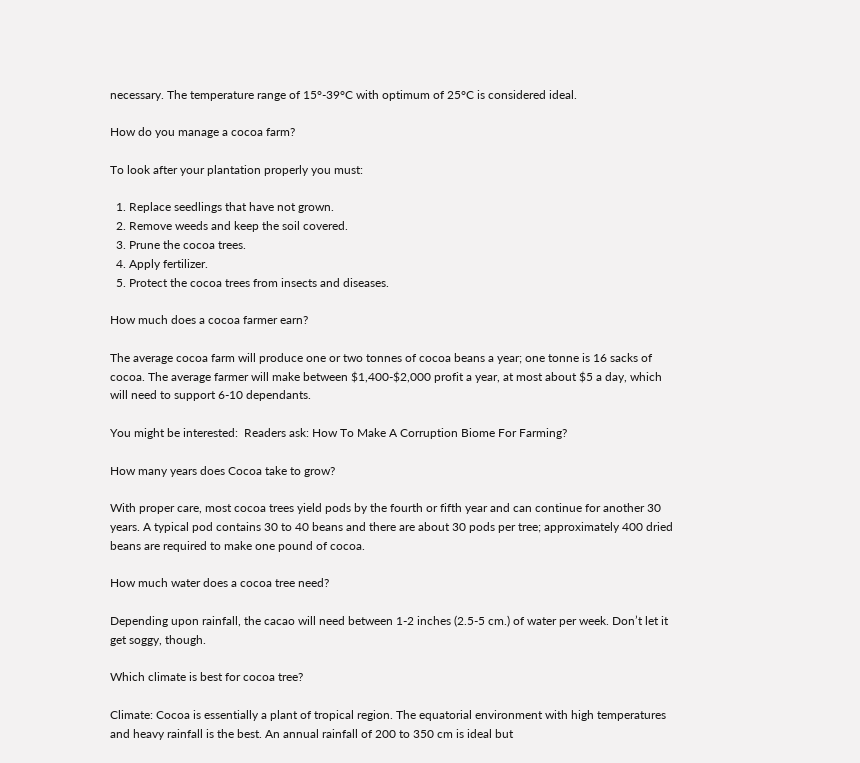necessary. The temperature range of 15°-39°C with optimum of 25°C is considered ideal.

How do you manage a cocoa farm?

To look after your plantation properly you must:

  1. Replace seedlings that have not grown.
  2. Remove weeds and keep the soil covered.
  3. Prune the cocoa trees.
  4. Apply fertilizer.
  5. Protect the cocoa trees from insects and diseases.

How much does a cocoa farmer earn?

The average cocoa farm will produce one or two tonnes of cocoa beans a year; one tonne is 16 sacks of cocoa. The average farmer will make between $1,400-$2,000 profit a year, at most about $5 a day, which will need to support 6-10 dependants.

You might be interested:  Readers ask: How To Make A Corruption Biome For Farming?

How many years does Cocoa take to grow?

With proper care, most cocoa trees yield pods by the fourth or fifth year and can continue for another 30 years. A typical pod contains 30 to 40 beans and there are about 30 pods per tree; approximately 400 dried beans are required to make one pound of cocoa.

How much water does a cocoa tree need?

Depending upon rainfall, the cacao will need between 1-2 inches (2.5-5 cm.) of water per week. Don’t let it get soggy, though.

Which climate is best for cocoa tree?

Climate: Cocoa is essentially a plant of tropical region. The equatorial environment with high temperatures and heavy rainfall is the best. An annual rainfall of 200 to 350 cm is ideal but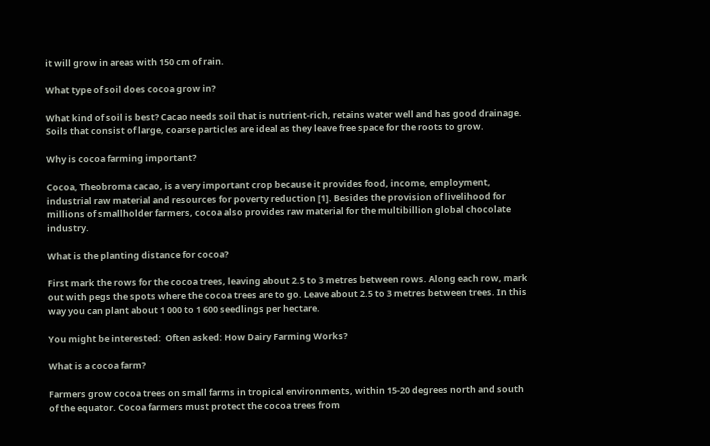it will grow in areas with 150 cm of rain.

What type of soil does cocoa grow in?

What kind of soil is best? Cacao needs soil that is nutrient-rich, retains water well and has good drainage. Soils that consist of large, coarse particles are ideal as they leave free space for the roots to grow.

Why is cocoa farming important?

Cocoa, Theobroma cacao, is a very important crop because it provides food, income, employment, industrial raw material and resources for poverty reduction [1]. Besides the provision of livelihood for millions of smallholder farmers, cocoa also provides raw material for the multibillion global chocolate industry.

What is the planting distance for cocoa?

First mark the rows for the cocoa trees, leaving about 2.5 to 3 metres between rows. Along each row, mark out with pegs the spots where the cocoa trees are to go. Leave about 2.5 to 3 metres between trees. In this way you can plant about 1 000 to 1 600 seedlings per hectare.

You might be interested:  Often asked: How Dairy Farming Works?

What is a cocoa farm?

Farmers grow cocoa trees on small farms in tropical environments, within 15-20 degrees north and south of the equator. Cocoa farmers must protect the cocoa trees from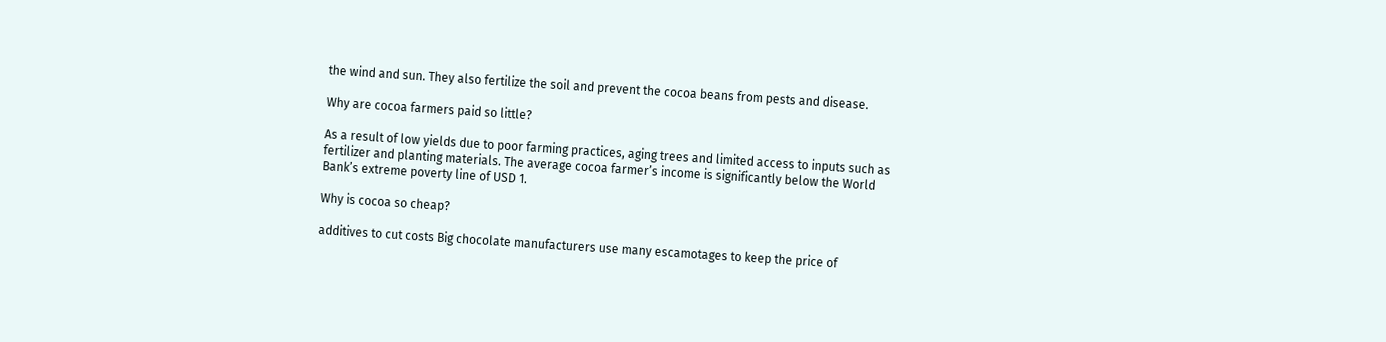the wind and sun. They also fertilize the soil and prevent the cocoa beans from pests and disease.

Why are cocoa farmers paid so little?

As a result of low yields due to poor farming practices, aging trees and limited access to inputs such as fertilizer and planting materials. The average cocoa farmer’s income is significantly below the World Bank’s extreme poverty line of USD 1.

Why is cocoa so cheap?

additives to cut costs Big chocolate manufacturers use many escamotages to keep the price of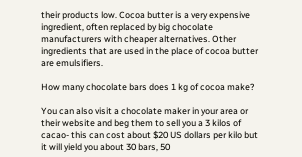their products low. Cocoa butter is a very expensive ingredient, often replaced by big chocolate manufacturers with cheaper alternatives. Other ingredients that are used in the place of cocoa butter are emulsifiers.

How many chocolate bars does 1 kg of cocoa make?

You can also visit a chocolate maker in your area or their website and beg them to sell you a 3 kilos of cacao- this can cost about $20 US dollars per kilo but it will yield you about 30 bars, 50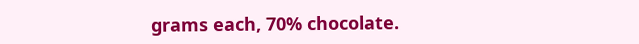grams each, 70% chocolate.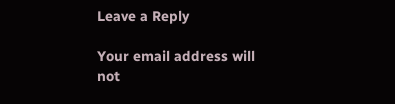Leave a Reply

Your email address will not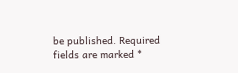be published. Required fields are marked *